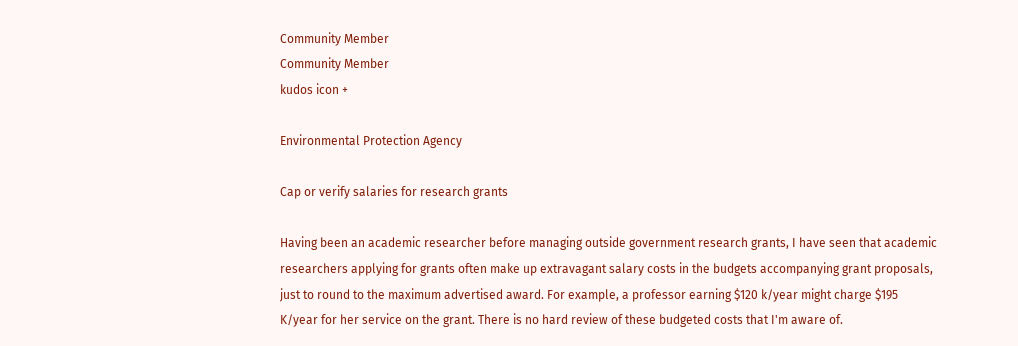Community Member
Community Member
kudos icon +

Environmental Protection Agency

Cap or verify salaries for research grants

Having been an academic researcher before managing outside government research grants, I have seen that academic researchers applying for grants often make up extravagant salary costs in the budgets accompanying grant proposals, just to round to the maximum advertised award. For example, a professor earning $120 k/year might charge $195 K/year for her service on the grant. There is no hard review of these budgeted costs that I'm aware of.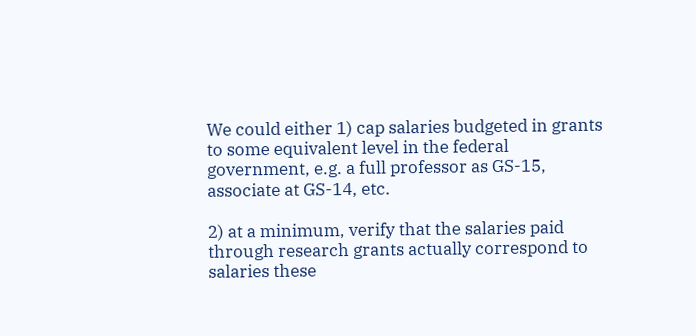We could either 1) cap salaries budgeted in grants to some equivalent level in the federal government, e.g. a full professor as GS-15, associate at GS-14, etc.

2) at a minimum, verify that the salaries paid through research grants actually correspond to salaries these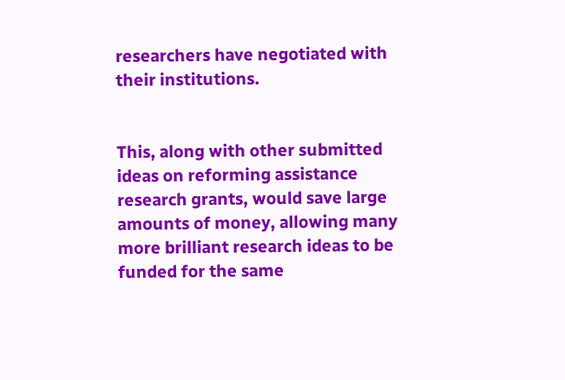researchers have negotiated with their institutions.


This, along with other submitted ideas on reforming assistance research grants, would save large amounts of money, allowing many more brilliant research ideas to be funded for the same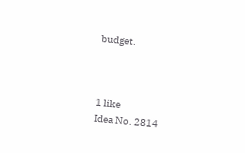budget.



1 like
Idea No. 2814